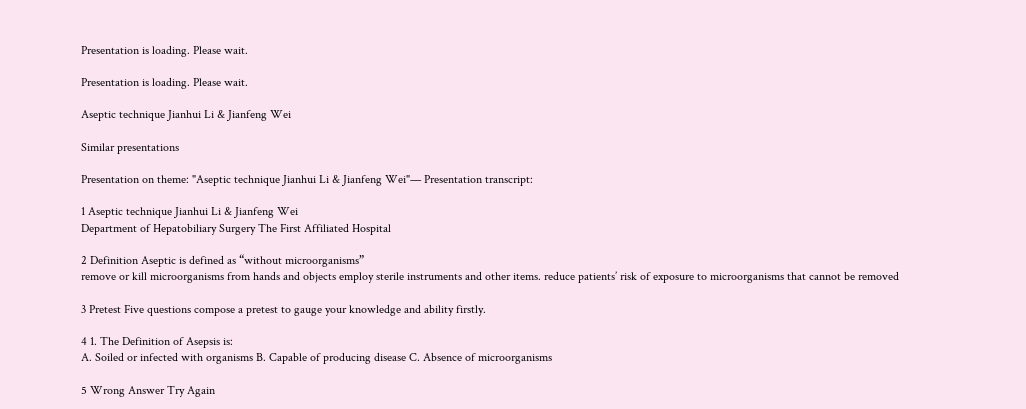Presentation is loading. Please wait.

Presentation is loading. Please wait.

Aseptic technique Jianhui Li & Jianfeng Wei

Similar presentations

Presentation on theme: "Aseptic technique Jianhui Li & Jianfeng Wei"— Presentation transcript:

1 Aseptic technique Jianhui Li & Jianfeng Wei
Department of Hepatobiliary Surgery The First Affiliated Hospital

2 Definition Aseptic is defined as “without microorganisms”
remove or kill microorganisms from hands and objects employ sterile instruments and other items. reduce patients’ risk of exposure to microorganisms that cannot be removed

3 Pretest Five questions compose a pretest to gauge your knowledge and ability firstly.

4 1. The Definition of Asepsis is:
A. Soiled or infected with organisms B. Capable of producing disease C. Absence of microorganisms

5 Wrong Answer Try Again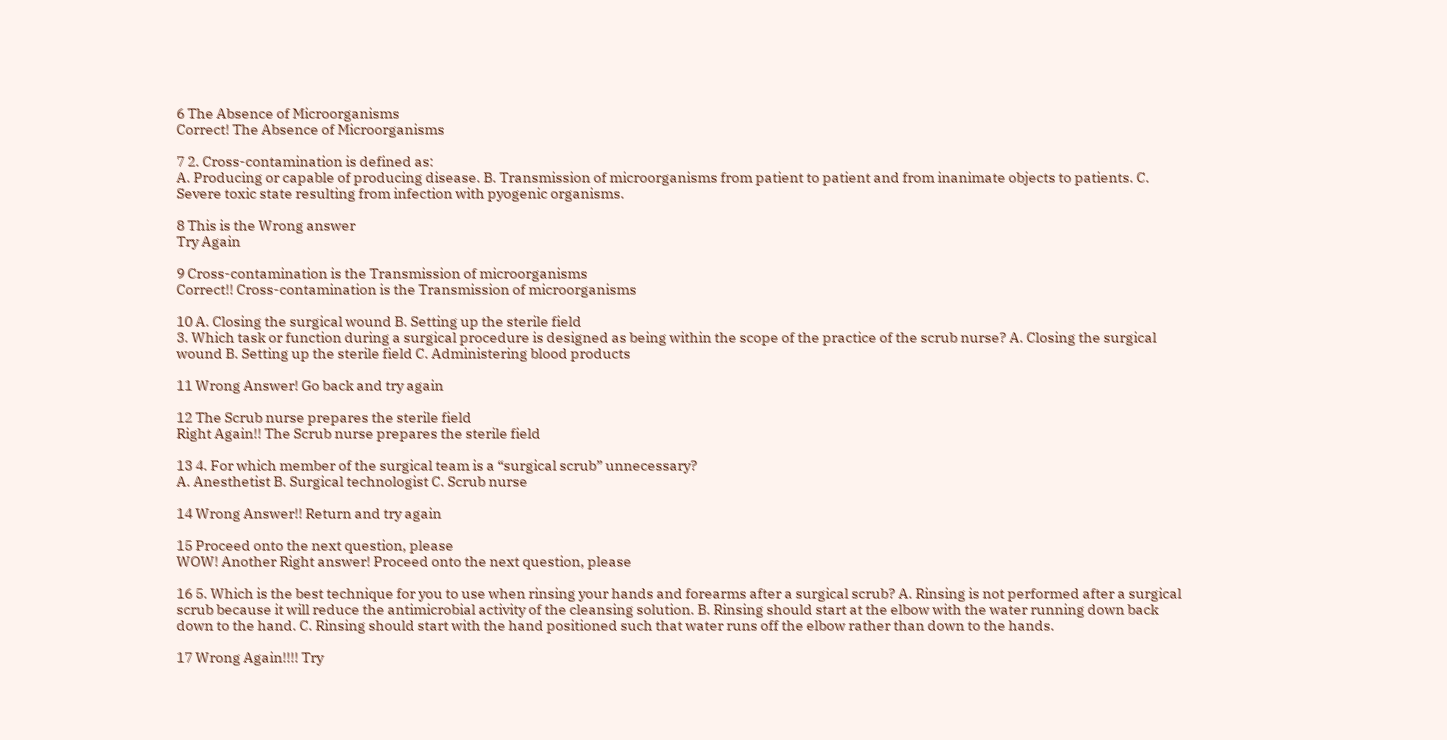6 The Absence of Microorganisms
Correct! The Absence of Microorganisms

7 2. Cross-contamination is defined as:
A. Producing or capable of producing disease. B. Transmission of microorganisms from patient to patient and from inanimate objects to patients. C. Severe toxic state resulting from infection with pyogenic organisms.

8 This is the Wrong answer
Try Again

9 Cross-contamination is the Transmission of microorganisms
Correct!! Cross-contamination is the Transmission of microorganisms

10 A. Closing the surgical wound B. Setting up the sterile field
3. Which task or function during a surgical procedure is designed as being within the scope of the practice of the scrub nurse? A. Closing the surgical wound B. Setting up the sterile field C. Administering blood products

11 Wrong Answer! Go back and try again

12 The Scrub nurse prepares the sterile field
Right Again!! The Scrub nurse prepares the sterile field

13 4. For which member of the surgical team is a “surgical scrub” unnecessary?
A. Anesthetist B. Surgical technologist C. Scrub nurse

14 Wrong Answer!! Return and try again

15 Proceed onto the next question, please
WOW! Another Right answer! Proceed onto the next question, please

16 5. Which is the best technique for you to use when rinsing your hands and forearms after a surgical scrub? A. Rinsing is not performed after a surgical scrub because it will reduce the antimicrobial activity of the cleansing solution. B. Rinsing should start at the elbow with the water running down back down to the hand. C. Rinsing should start with the hand positioned such that water runs off the elbow rather than down to the hands.

17 Wrong Again!!!! Try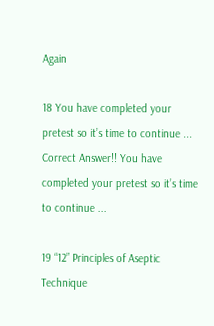Again

18 You have completed your pretest so it’s time to continue ...
Correct Answer!! You have completed your pretest so it’s time to continue ...

19 “12” Principles of Aseptic Technique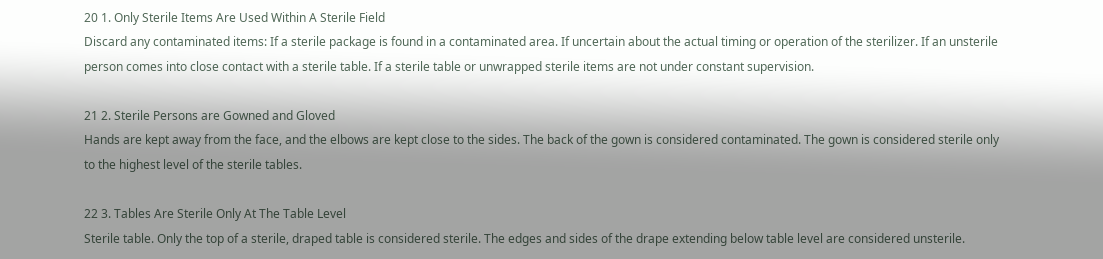20 1. Only Sterile Items Are Used Within A Sterile Field
Discard any contaminated items: If a sterile package is found in a contaminated area. If uncertain about the actual timing or operation of the sterilizer. If an unsterile person comes into close contact with a sterile table. If a sterile table or unwrapped sterile items are not under constant supervision.

21 2. Sterile Persons are Gowned and Gloved
Hands are kept away from the face, and the elbows are kept close to the sides. The back of the gown is considered contaminated. The gown is considered sterile only to the highest level of the sterile tables.

22 3. Tables Are Sterile Only At The Table Level
Sterile table. Only the top of a sterile, draped table is considered sterile. The edges and sides of the drape extending below table level are considered unsterile.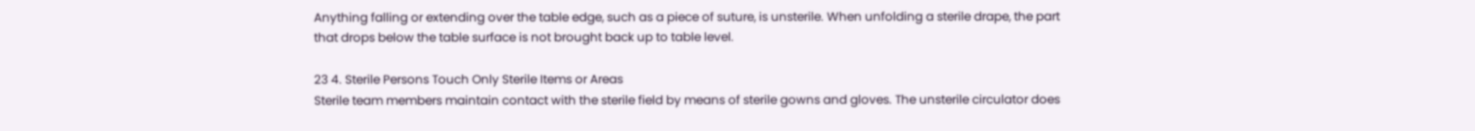Anything falling or extending over the table edge, such as a piece of suture, is unsterile. When unfolding a sterile drape, the part that drops below the table surface is not brought back up to table level.

23 4. Sterile Persons Touch Only Sterile Items or Areas
Sterile team members maintain contact with the sterile field by means of sterile gowns and gloves. The unsterile circulator does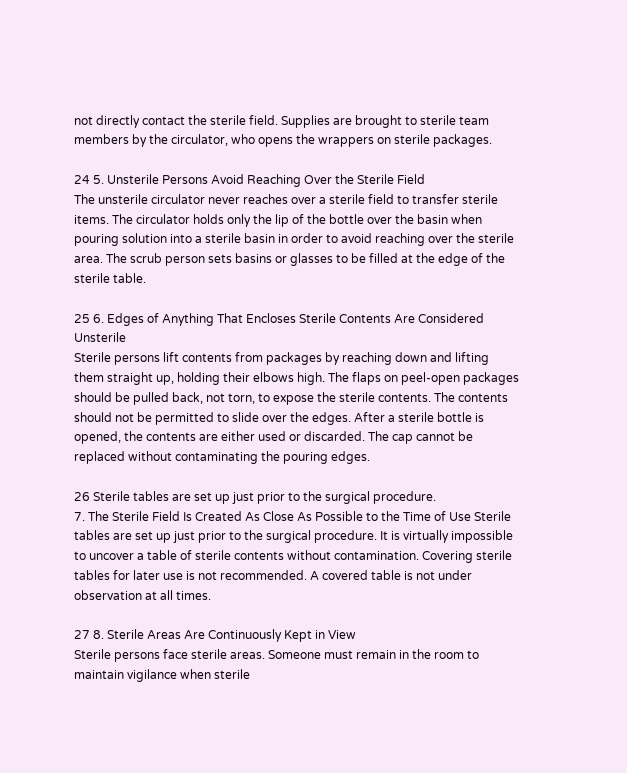not directly contact the sterile field. Supplies are brought to sterile team members by the circulator, who opens the wrappers on sterile packages.

24 5. Unsterile Persons Avoid Reaching Over the Sterile Field
The unsterile circulator never reaches over a sterile field to transfer sterile items. The circulator holds only the lip of the bottle over the basin when pouring solution into a sterile basin in order to avoid reaching over the sterile area. The scrub person sets basins or glasses to be filled at the edge of the sterile table.

25 6. Edges of Anything That Encloses Sterile Contents Are Considered Unsterile
Sterile persons lift contents from packages by reaching down and lifting them straight up, holding their elbows high. The flaps on peel-open packages should be pulled back, not torn, to expose the sterile contents. The contents should not be permitted to slide over the edges. After a sterile bottle is opened, the contents are either used or discarded. The cap cannot be replaced without contaminating the pouring edges.

26 Sterile tables are set up just prior to the surgical procedure.
7. The Sterile Field Is Created As Close As Possible to the Time of Use Sterile tables are set up just prior to the surgical procedure. It is virtually impossible to uncover a table of sterile contents without contamination. Covering sterile tables for later use is not recommended. A covered table is not under observation at all times.

27 8. Sterile Areas Are Continuously Kept in View
Sterile persons face sterile areas. Someone must remain in the room to maintain vigilance when sterile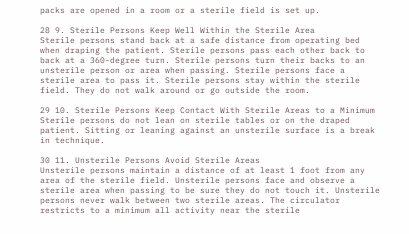packs are opened in a room or a sterile field is set up.

28 9. Sterile Persons Keep Well Within the Sterile Area
Sterile persons stand back at a safe distance from operating bed when draping the patient. Sterile persons pass each other back to back at a 360-degree turn. Sterile persons turn their backs to an unsterile person or area when passing. Sterile persons face a sterile area to pass it. Sterile persons stay within the sterile field. They do not walk around or go outside the room.

29 10. Sterile Persons Keep Contact With Sterile Areas to a Minimum
Sterile persons do not lean on sterile tables or on the draped patient. Sitting or leaning against an unsterile surface is a break in technique.

30 11. Unsterile Persons Avoid Sterile Areas
Unsterile persons maintain a distance of at least 1 foot from any area of the sterile field. Unsterile persons face and observe a sterile area when passing to be sure they do not touch it. Unsterile persons never walk between two sterile areas. The circulator restricts to a minimum all activity near the sterile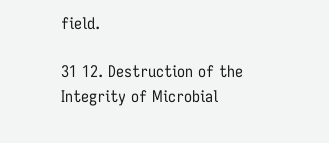field.

31 12. Destruction of the Integrity of Microbial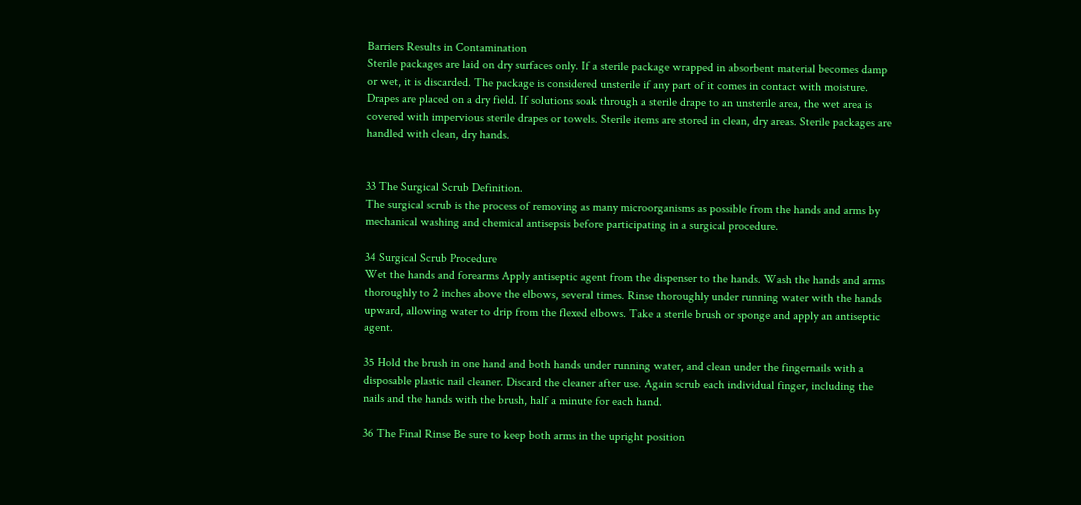Barriers Results in Contamination
Sterile packages are laid on dry surfaces only. If a sterile package wrapped in absorbent material becomes damp or wet, it is discarded. The package is considered unsterile if any part of it comes in contact with moisture. Drapes are placed on a dry field. If solutions soak through a sterile drape to an unsterile area, the wet area is covered with impervious sterile drapes or towels. Sterile items are stored in clean, dry areas. Sterile packages are handled with clean, dry hands.


33 The Surgical Scrub Definition.
The surgical scrub is the process of removing as many microorganisms as possible from the hands and arms by mechanical washing and chemical antisepsis before participating in a surgical procedure.

34 Surgical Scrub Procedure
Wet the hands and forearms Apply antiseptic agent from the dispenser to the hands. Wash the hands and arms thoroughly to 2 inches above the elbows, several times. Rinse thoroughly under running water with the hands upward, allowing water to drip from the flexed elbows. Take a sterile brush or sponge and apply an antiseptic agent.

35 Hold the brush in one hand and both hands under running water, and clean under the fingernails with a disposable plastic nail cleaner. Discard the cleaner after use. Again scrub each individual finger, including the nails and the hands with the brush, half a minute for each hand.

36 The Final Rinse Be sure to keep both arms in the upright position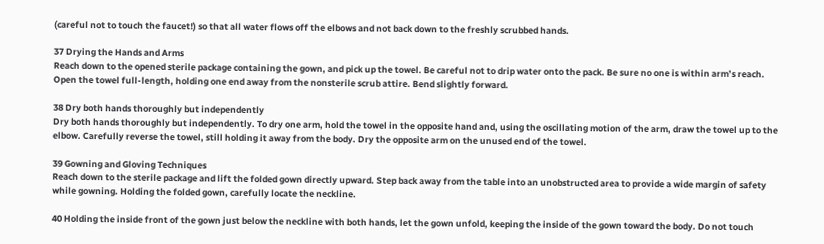(careful not to touch the faucet!) so that all water flows off the elbows and not back down to the freshly scrubbed hands.

37 Drying the Hands and Arms
Reach down to the opened sterile package containing the gown, and pick up the towel. Be careful not to drip water onto the pack. Be sure no one is within arm’s reach. Open the towel full-length, holding one end away from the nonsterile scrub attire. Bend slightly forward.

38 Dry both hands thoroughly but independently
Dry both hands thoroughly but independently. To dry one arm, hold the towel in the opposite hand and, using the oscillating motion of the arm, draw the towel up to the elbow. Carefully reverse the towel, still holding it away from the body. Dry the opposite arm on the unused end of the towel.

39 Gowning and Gloving Techniques
Reach down to the sterile package and lift the folded gown directly upward. Step back away from the table into an unobstructed area to provide a wide margin of safety while gowning. Holding the folded gown, carefully locate the neckline.

40 Holding the inside front of the gown just below the neckline with both hands, let the gown unfold, keeping the inside of the gown toward the body. Do not touch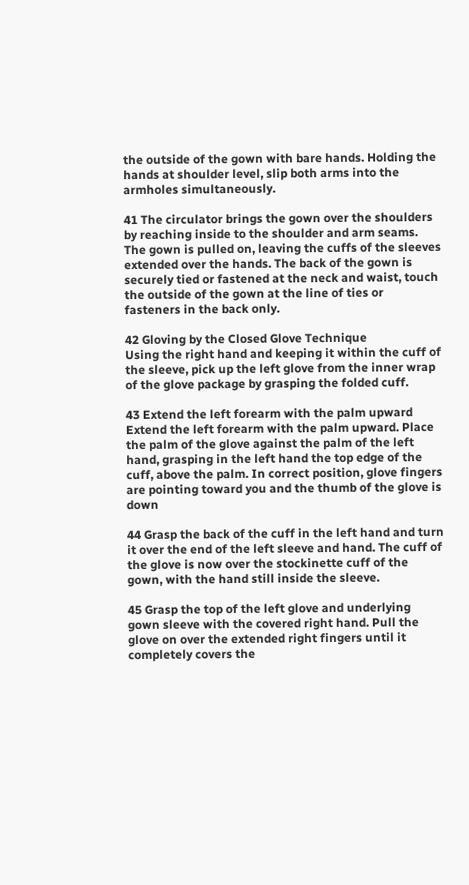the outside of the gown with bare hands. Holding the hands at shoulder level, slip both arms into the armholes simultaneously.

41 The circulator brings the gown over the shoulders by reaching inside to the shoulder and arm seams. The gown is pulled on, leaving the cuffs of the sleeves extended over the hands. The back of the gown is securely tied or fastened at the neck and waist, touch the outside of the gown at the line of ties or fasteners in the back only.

42 Gloving by the Closed Glove Technique
Using the right hand and keeping it within the cuff of the sleeve, pick up the left glove from the inner wrap of the glove package by grasping the folded cuff.

43 Extend the left forearm with the palm upward
Extend the left forearm with the palm upward. Place the palm of the glove against the palm of the left hand, grasping in the left hand the top edge of the cuff, above the palm. In correct position, glove fingers are pointing toward you and the thumb of the glove is down

44 Grasp the back of the cuff in the left hand and turn it over the end of the left sleeve and hand. The cuff of the glove is now over the stockinette cuff of the gown, with the hand still inside the sleeve.

45 Grasp the top of the left glove and underlying gown sleeve with the covered right hand. Pull the glove on over the extended right fingers until it completely covers the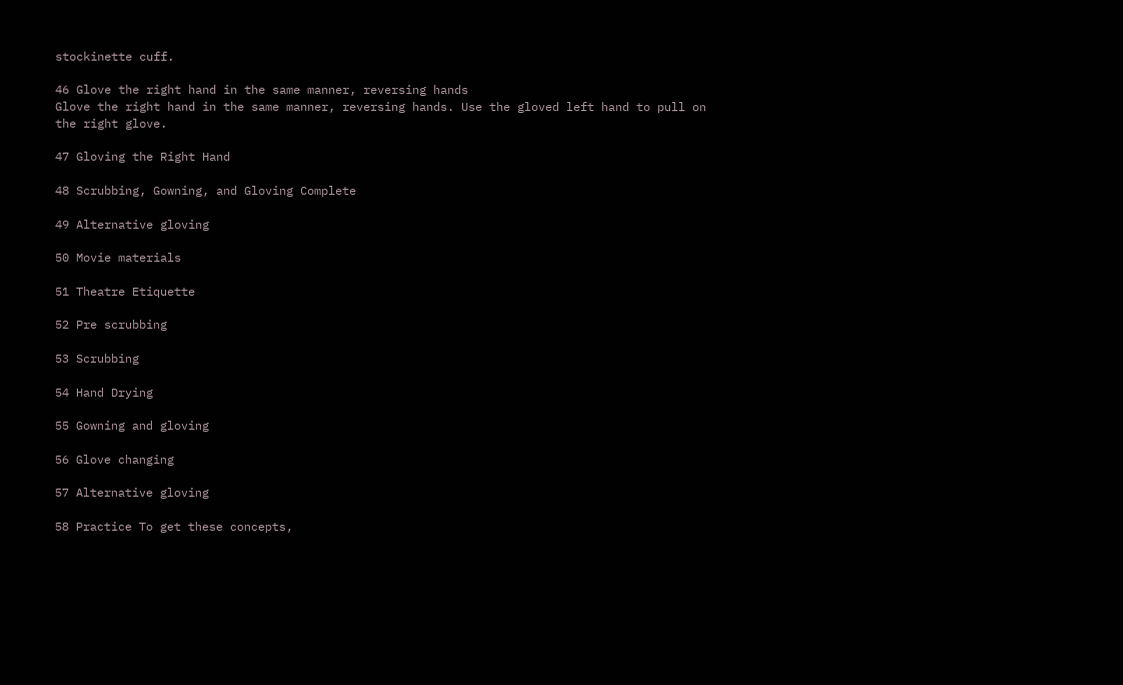stockinette cuff.

46 Glove the right hand in the same manner, reversing hands
Glove the right hand in the same manner, reversing hands. Use the gloved left hand to pull on the right glove.

47 Gloving the Right Hand

48 Scrubbing, Gowning, and Gloving Complete

49 Alternative gloving

50 Movie materials

51 Theatre Etiquette

52 Pre scrubbing

53 Scrubbing

54 Hand Drying

55 Gowning and gloving

56 Glove changing

57 Alternative gloving

58 Practice To get these concepts,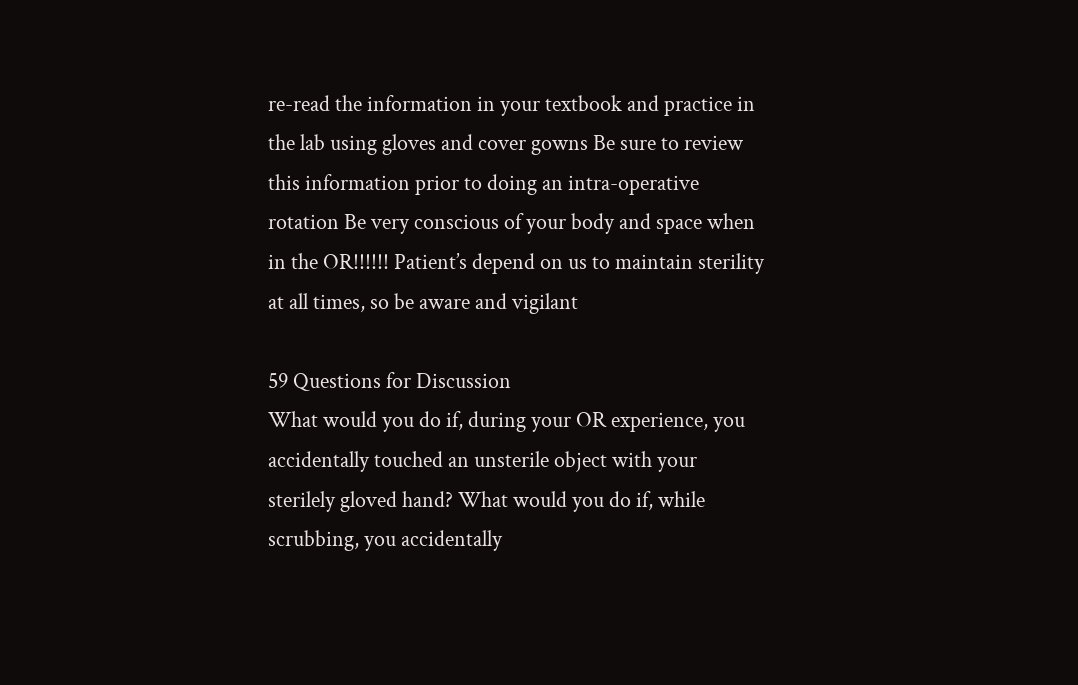re-read the information in your textbook and practice in the lab using gloves and cover gowns Be sure to review this information prior to doing an intra-operative rotation Be very conscious of your body and space when in the OR!!!!!! Patient’s depend on us to maintain sterility at all times, so be aware and vigilant

59 Questions for Discussion
What would you do if, during your OR experience, you accidentally touched an unsterile object with your sterilely gloved hand? What would you do if, while scrubbing, you accidentally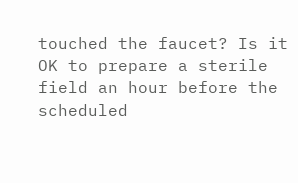touched the faucet? Is it OK to prepare a sterile field an hour before the scheduled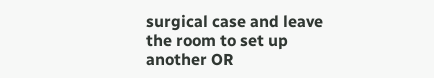surgical case and leave the room to set up another OR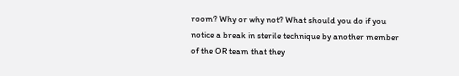room? Why or why not? What should you do if you notice a break in sterile technique by another member of the OR team that they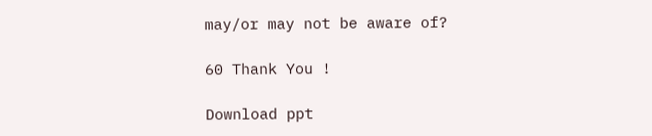may/or may not be aware of?

60 Thank You !

Download ppt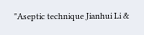"Aseptic technique Jianhui Li &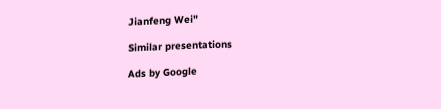Jianfeng Wei"

Similar presentations

Ads by Google